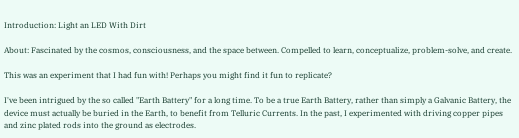Introduction: Light an LED With Dirt

About: Fascinated by the cosmos, consciousness, and the space between. Compelled to learn, conceptualize, problem-solve, and create.

This was an experiment that I had fun with! Perhaps you might find it fun to replicate?

I've been intrigued by the so called "Earth Battery" for a long time. To be a true Earth Battery, rather than simply a Galvanic Battery, the device must actually be buried in the Earth, to benefit from Telluric Currents. In the past, I experimented with driving copper pipes and zinc plated rods into the ground as electrodes.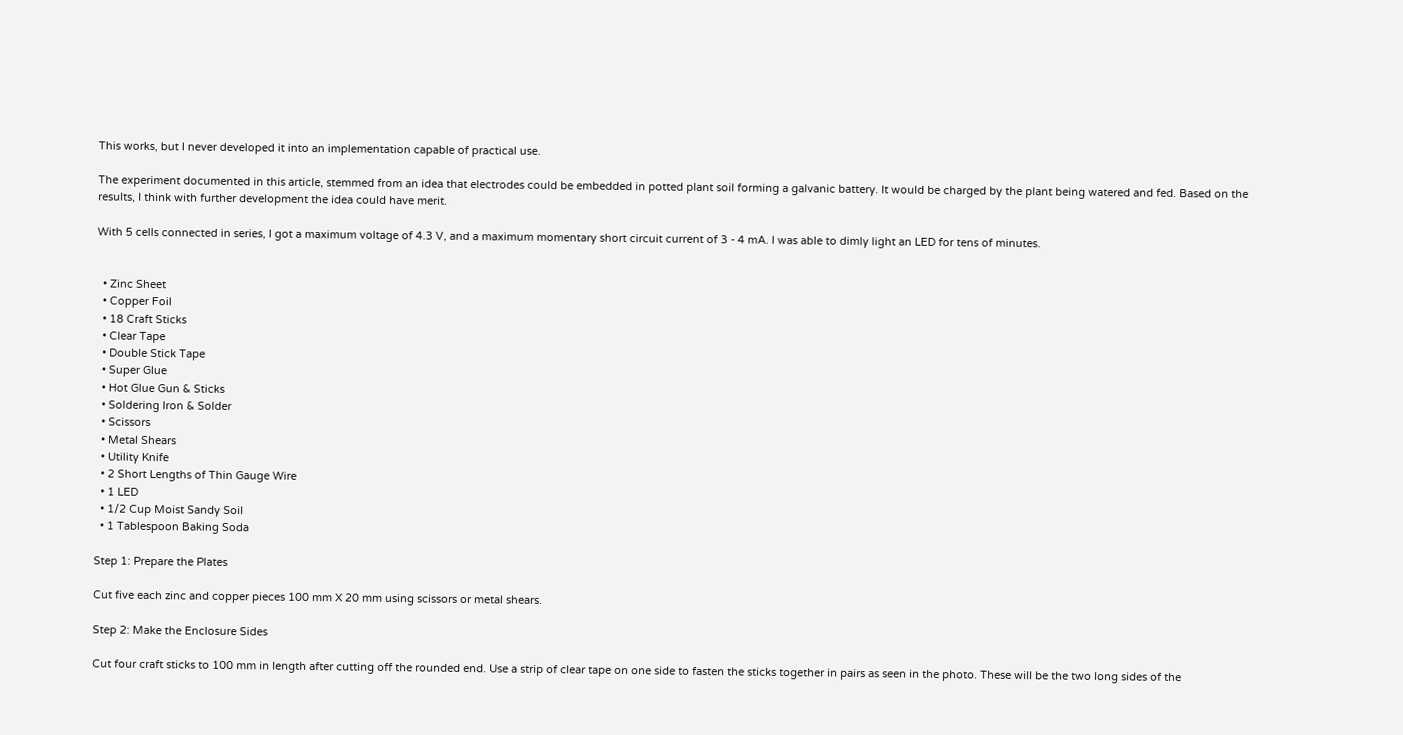This works, but I never developed it into an implementation capable of practical use.

The experiment documented in this article, stemmed from an idea that electrodes could be embedded in potted plant soil forming a galvanic battery. It would be charged by the plant being watered and fed. Based on the results, I think with further development the idea could have merit.

With 5 cells connected in series, I got a maximum voltage of 4.3 V, and a maximum momentary short circuit current of 3 - 4 mA. I was able to dimly light an LED for tens of minutes.


  • Zinc Sheet
  • Copper Foil
  • 18 Craft Sticks
  • Clear Tape
  • Double Stick Tape
  • Super Glue
  • Hot Glue Gun & Sticks
  • Soldering Iron & Solder
  • Scissors
  • Metal Shears
  • Utility Knife
  • 2 Short Lengths of Thin Gauge Wire
  • 1 LED
  • 1/2 Cup Moist Sandy Soil
  • 1 Tablespoon Baking Soda

Step 1: Prepare the Plates

Cut five each zinc and copper pieces 100 mm X 20 mm using scissors or metal shears.

Step 2: Make the Enclosure Sides

Cut four craft sticks to 100 mm in length after cutting off the rounded end. Use a strip of clear tape on one side to fasten the sticks together in pairs as seen in the photo. These will be the two long sides of the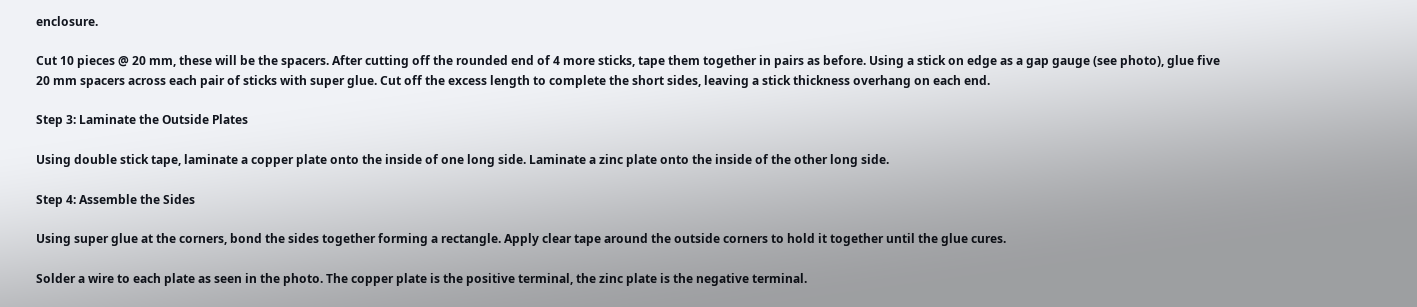enclosure.

Cut 10 pieces @ 20 mm, these will be the spacers. After cutting off the rounded end of 4 more sticks, tape them together in pairs as before. Using a stick on edge as a gap gauge (see photo), glue five 20 mm spacers across each pair of sticks with super glue. Cut off the excess length to complete the short sides, leaving a stick thickness overhang on each end.

Step 3: Laminate the Outside Plates

Using double stick tape, laminate a copper plate onto the inside of one long side. Laminate a zinc plate onto the inside of the other long side.

Step 4: Assemble the Sides

Using super glue at the corners, bond the sides together forming a rectangle. Apply clear tape around the outside corners to hold it together until the glue cures.

Solder a wire to each plate as seen in the photo. The copper plate is the positive terminal, the zinc plate is the negative terminal.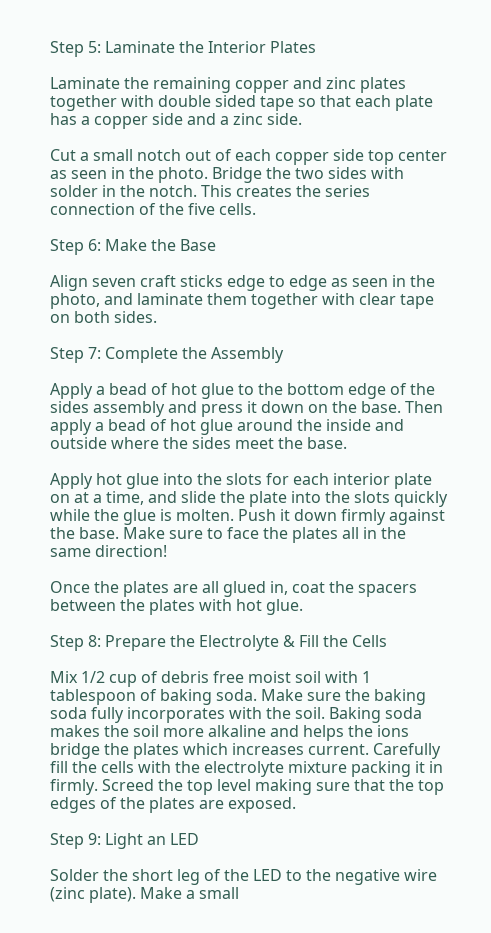Step 5: Laminate the Interior Plates

Laminate the remaining copper and zinc plates together with double sided tape so that each plate has a copper side and a zinc side.

Cut a small notch out of each copper side top center as seen in the photo. Bridge the two sides with solder in the notch. This creates the series connection of the five cells.

Step 6: Make the Base

Align seven craft sticks edge to edge as seen in the photo, and laminate them together with clear tape on both sides.

Step 7: Complete the Assembly

Apply a bead of hot glue to the bottom edge of the sides assembly and press it down on the base. Then apply a bead of hot glue around the inside and outside where the sides meet the base.

Apply hot glue into the slots for each interior plate on at a time, and slide the plate into the slots quickly while the glue is molten. Push it down firmly against the base. Make sure to face the plates all in the same direction!

Once the plates are all glued in, coat the spacers between the plates with hot glue.

Step 8: Prepare the Electrolyte & Fill the Cells

Mix 1/2 cup of debris free moist soil with 1 tablespoon of baking soda. Make sure the baking soda fully incorporates with the soil. Baking soda makes the soil more alkaline and helps the ions bridge the plates which increases current. Carefully fill the cells with the electrolyte mixture packing it in firmly. Screed the top level making sure that the top edges of the plates are exposed.

Step 9: Light an LED

Solder the short leg of the LED to the negative wire (zinc plate). Make a small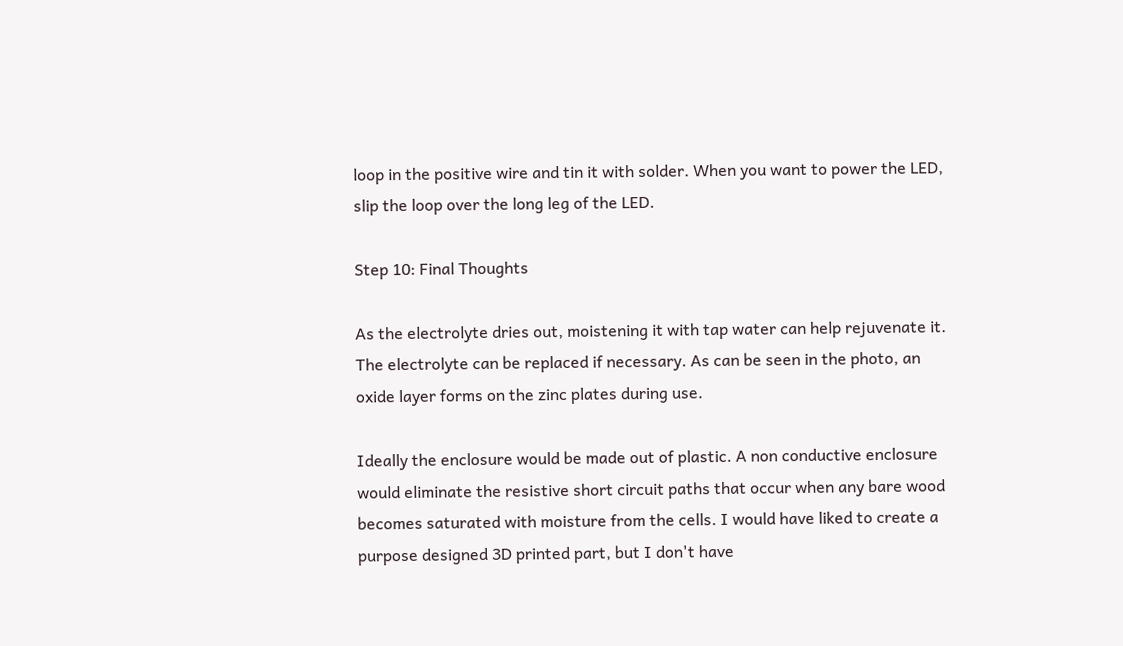loop in the positive wire and tin it with solder. When you want to power the LED, slip the loop over the long leg of the LED.

Step 10: Final Thoughts

As the electrolyte dries out, moistening it with tap water can help rejuvenate it. The electrolyte can be replaced if necessary. As can be seen in the photo, an oxide layer forms on the zinc plates during use.

Ideally the enclosure would be made out of plastic. A non conductive enclosure would eliminate the resistive short circuit paths that occur when any bare wood becomes saturated with moisture from the cells. I would have liked to create a purpose designed 3D printed part, but I don't have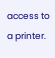access to a printer.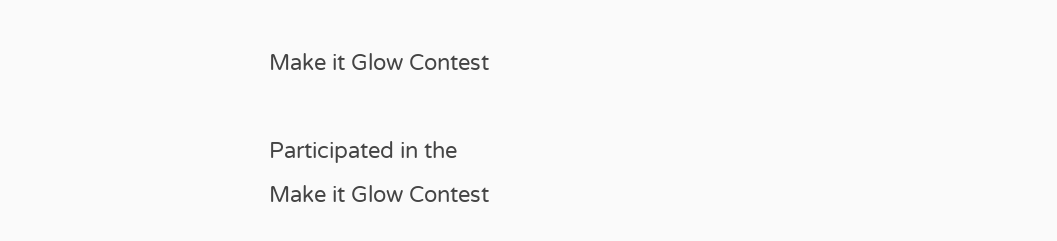Make it Glow Contest

Participated in the
Make it Glow Contest